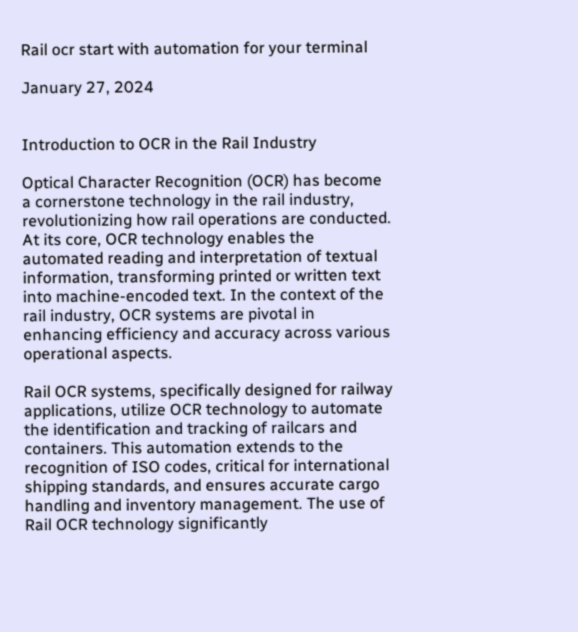Rail ocr start with automation for your terminal

January 27, 2024


Introduction to OCR in the Rail Industry

Optical Character Recognition (OCR) has become a cornerstone technology in the rail industry, revolutionizing how rail operations are conducted. At its core, OCR technology enables the automated reading and interpretation of textual information, transforming printed or written text into machine-encoded text. In the context of the rail industry, OCR systems are pivotal in enhancing efficiency and accuracy across various operational aspects.

Rail OCR systems, specifically designed for railway applications, utilize OCR technology to automate the identification and tracking of railcars and containers. This automation extends to the recognition of ISO codes, critical for international shipping standards, and ensures accurate cargo handling and inventory management. The use of Rail OCR technology significantly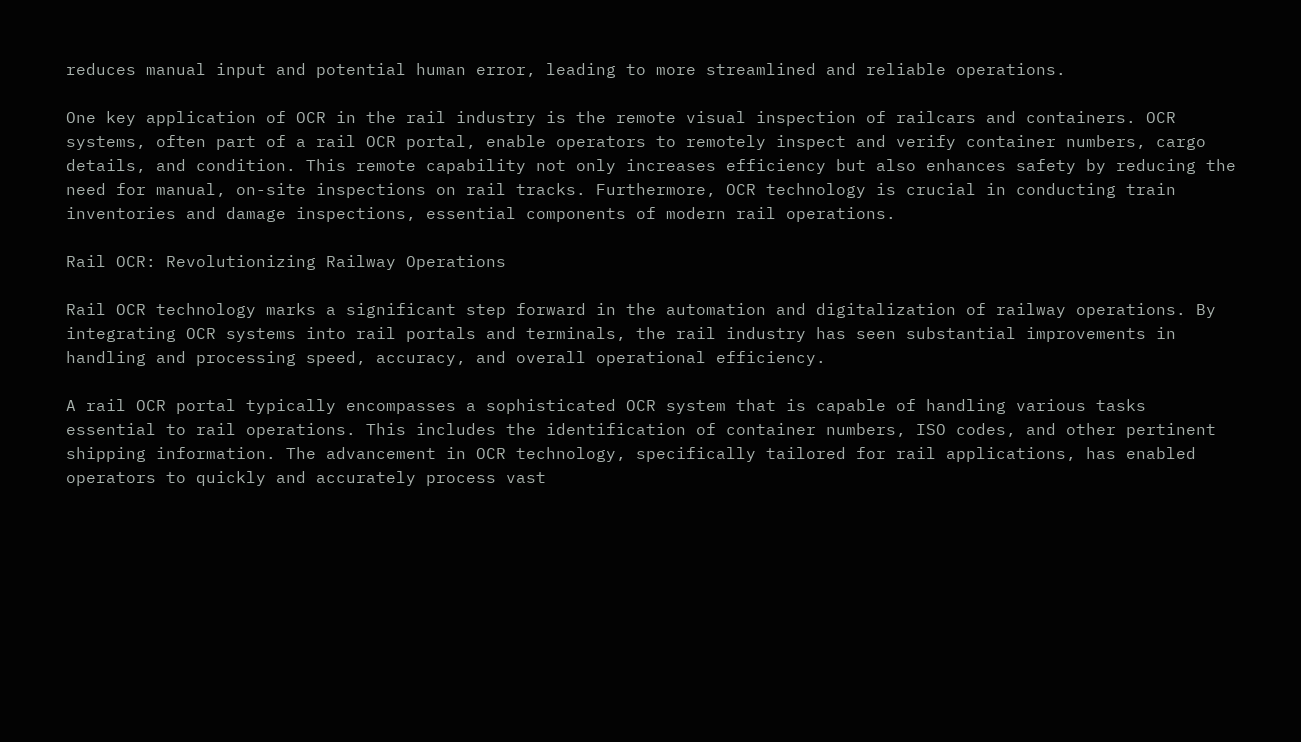reduces manual input and potential human error, leading to more streamlined and reliable operations.

One key application of OCR in the rail industry is the remote visual inspection of railcars and containers. OCR systems, often part of a rail OCR portal, enable operators to remotely inspect and verify container numbers, cargo details, and condition. This remote capability not only increases efficiency but also enhances safety by reducing the need for manual, on-site inspections on rail tracks. Furthermore, OCR technology is crucial in conducting train inventories and damage inspections, essential components of modern rail operations.

Rail OCR: Revolutionizing Railway Operations

Rail OCR technology marks a significant step forward in the automation and digitalization of railway operations. By integrating OCR systems into rail portals and terminals, the rail industry has seen substantial improvements in handling and processing speed, accuracy, and overall operational efficiency.

A rail OCR portal typically encompasses a sophisticated OCR system that is capable of handling various tasks essential to rail operations. This includes the identification of container numbers, ISO codes, and other pertinent shipping information. The advancement in OCR technology, specifically tailored for rail applications, has enabled operators to quickly and accurately process vast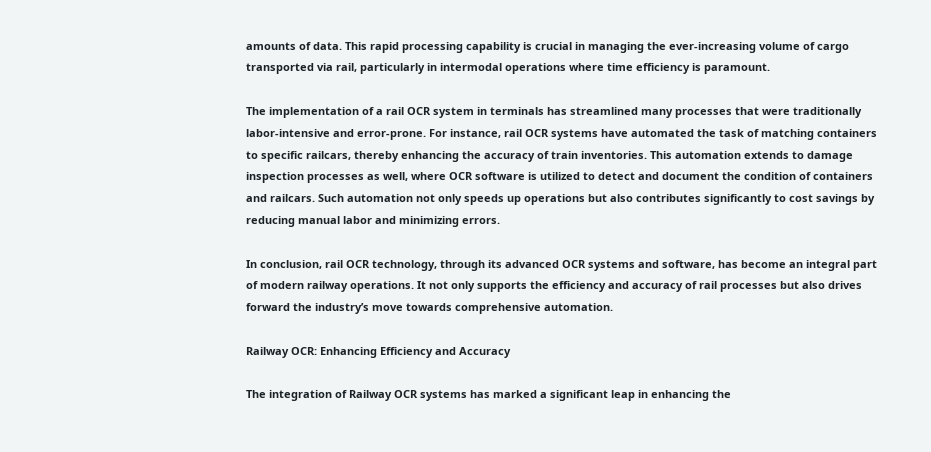amounts of data. This rapid processing capability is crucial in managing the ever-increasing volume of cargo transported via rail, particularly in intermodal operations where time efficiency is paramount.

The implementation of a rail OCR system in terminals has streamlined many processes that were traditionally labor-intensive and error-prone. For instance, rail OCR systems have automated the task of matching containers to specific railcars, thereby enhancing the accuracy of train inventories. This automation extends to damage inspection processes as well, where OCR software is utilized to detect and document the condition of containers and railcars. Such automation not only speeds up operations but also contributes significantly to cost savings by reducing manual labor and minimizing errors.

In conclusion, rail OCR technology, through its advanced OCR systems and software, has become an integral part of modern railway operations. It not only supports the efficiency and accuracy of rail processes but also drives forward the industry’s move towards comprehensive automation.

Railway OCR: Enhancing Efficiency and Accuracy

The integration of Railway OCR systems has marked a significant leap in enhancing the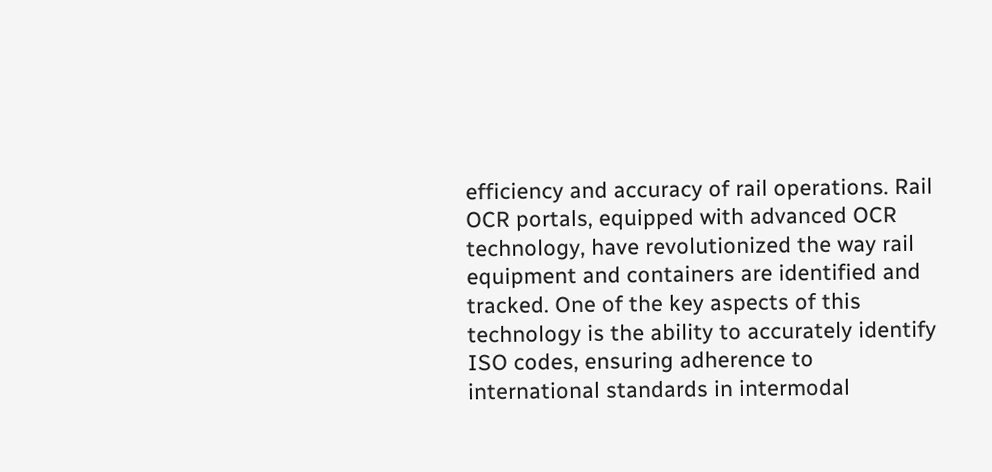efficiency and accuracy of rail operations. Rail OCR portals, equipped with advanced OCR technology, have revolutionized the way rail equipment and containers are identified and tracked. One of the key aspects of this technology is the ability to accurately identify ISO codes, ensuring adherence to international standards in intermodal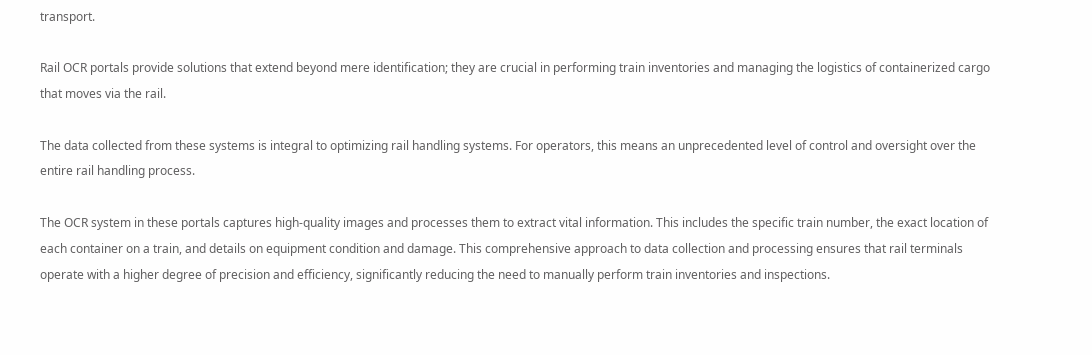transport.

Rail OCR portals provide solutions that extend beyond mere identification; they are crucial in performing train inventories and managing the logistics of containerized cargo that moves via the rail.

The data collected from these systems is integral to optimizing rail handling systems. For operators, this means an unprecedented level of control and oversight over the entire rail handling process.

The OCR system in these portals captures high-quality images and processes them to extract vital information. This includes the specific train number, the exact location of each container on a train, and details on equipment condition and damage. This comprehensive approach to data collection and processing ensures that rail terminals operate with a higher degree of precision and efficiency, significantly reducing the need to manually perform train inventories and inspections.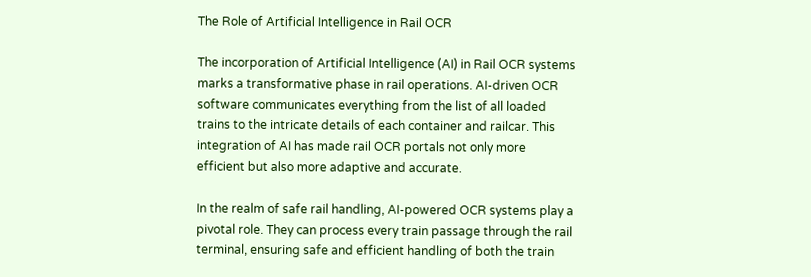The Role of Artificial Intelligence in Rail OCR

The incorporation of Artificial Intelligence (AI) in Rail OCR systems marks a transformative phase in rail operations. AI-driven OCR software communicates everything from the list of all loaded trains to the intricate details of each container and railcar. This integration of AI has made rail OCR portals not only more efficient but also more adaptive and accurate.

In the realm of safe rail handling, AI-powered OCR systems play a pivotal role. They can process every train passage through the rail terminal, ensuring safe and efficient handling of both the train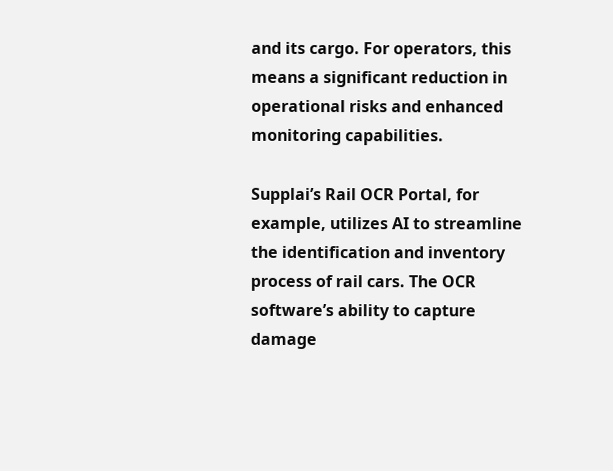and its cargo. For operators, this means a significant reduction in operational risks and enhanced monitoring capabilities.

Supplai’s Rail OCR Portal, for example, utilizes AI to streamline the identification and inventory process of rail cars. The OCR software’s ability to capture damage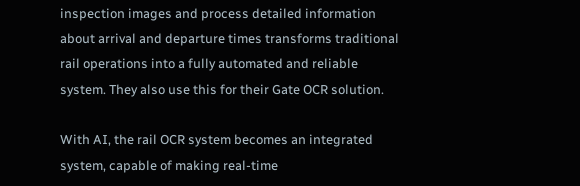inspection images and process detailed information about arrival and departure times transforms traditional rail operations into a fully automated and reliable system. They also use this for their Gate OCR solution.

With AI, the rail OCR system becomes an integrated system, capable of making real-time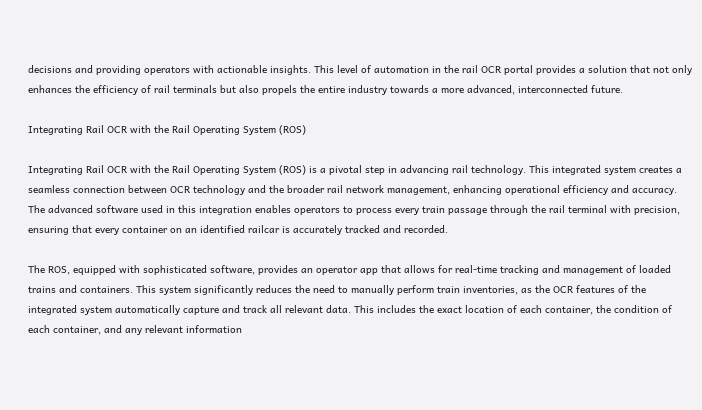decisions and providing operators with actionable insights. This level of automation in the rail OCR portal provides a solution that not only enhances the efficiency of rail terminals but also propels the entire industry towards a more advanced, interconnected future.

Integrating Rail OCR with the Rail Operating System (ROS)

Integrating Rail OCR with the Rail Operating System (ROS) is a pivotal step in advancing rail technology. This integrated system creates a seamless connection between OCR technology and the broader rail network management, enhancing operational efficiency and accuracy. The advanced software used in this integration enables operators to process every train passage through the rail terminal with precision, ensuring that every container on an identified railcar is accurately tracked and recorded.

The ROS, equipped with sophisticated software, provides an operator app that allows for real-time tracking and management of loaded trains and containers. This system significantly reduces the need to manually perform train inventories, as the OCR features of the integrated system automatically capture and track all relevant data. This includes the exact location of each container, the condition of each container, and any relevant information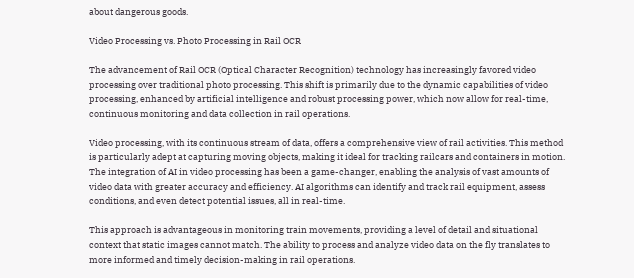about dangerous goods.

Video Processing vs. Photo Processing in Rail OCR

The advancement of Rail OCR (Optical Character Recognition) technology has increasingly favored video processing over traditional photo processing. This shift is primarily due to the dynamic capabilities of video processing, enhanced by artificial intelligence and robust processing power, which now allow for real-time, continuous monitoring and data collection in rail operations.

Video processing, with its continuous stream of data, offers a comprehensive view of rail activities. This method is particularly adept at capturing moving objects, making it ideal for tracking railcars and containers in motion. The integration of AI in video processing has been a game-changer, enabling the analysis of vast amounts of video data with greater accuracy and efficiency. AI algorithms can identify and track rail equipment, assess conditions, and even detect potential issues, all in real-time.

This approach is advantageous in monitoring train movements, providing a level of detail and situational context that static images cannot match. The ability to process and analyze video data on the fly translates to more informed and timely decision-making in rail operations.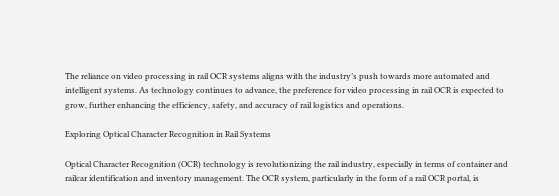The reliance on video processing in rail OCR systems aligns with the industry’s push towards more automated and intelligent systems. As technology continues to advance, the preference for video processing in rail OCR is expected to grow, further enhancing the efficiency, safety, and accuracy of rail logistics and operations.

Exploring Optical Character Recognition in Rail Systems

Optical Character Recognition (OCR) technology is revolutionizing the rail industry, especially in terms of container and railcar identification and inventory management. The OCR system, particularly in the form of a rail OCR portal, is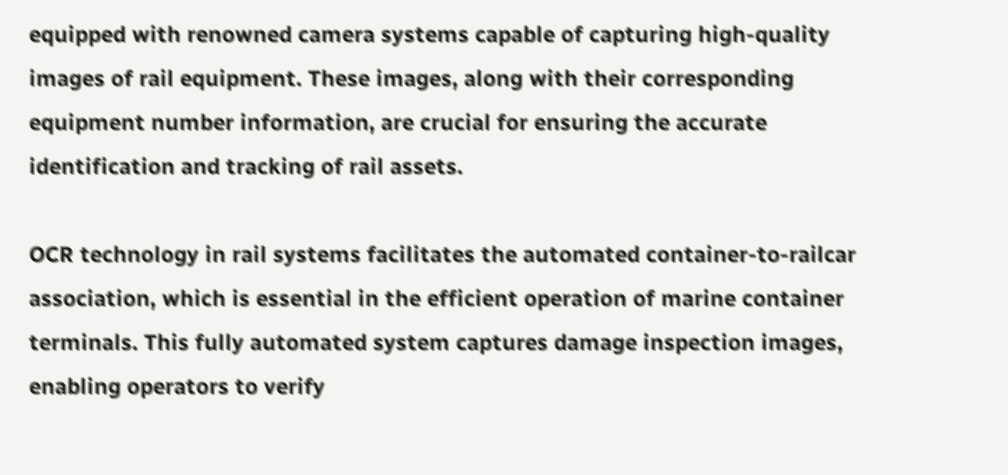equipped with renowned camera systems capable of capturing high-quality images of rail equipment. These images, along with their corresponding equipment number information, are crucial for ensuring the accurate identification and tracking of rail assets.

OCR technology in rail systems facilitates the automated container-to-railcar association, which is essential in the efficient operation of marine container terminals. This fully automated system captures damage inspection images, enabling operators to verify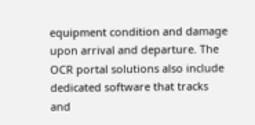equipment condition and damage upon arrival and departure. The OCR portal solutions also include dedicated software that tracks and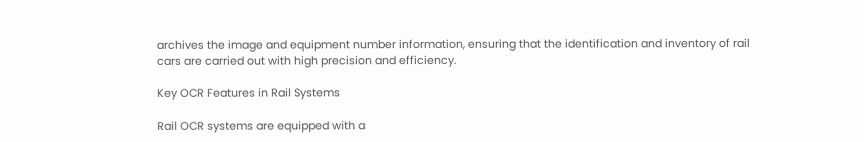archives the image and equipment number information, ensuring that the identification and inventory of rail cars are carried out with high precision and efficiency.

Key OCR Features in Rail Systems

Rail OCR systems are equipped with a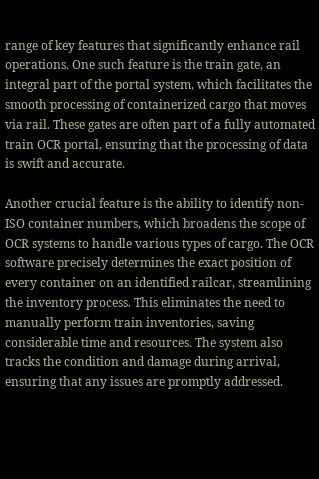range of key features that significantly enhance rail operations. One such feature is the train gate, an integral part of the portal system, which facilitates the smooth processing of containerized cargo that moves via rail. These gates are often part of a fully automated train OCR portal, ensuring that the processing of data is swift and accurate.

Another crucial feature is the ability to identify non-ISO container numbers, which broadens the scope of OCR systems to handle various types of cargo. The OCR software precisely determines the exact position of every container on an identified railcar, streamlining the inventory process. This eliminates the need to manually perform train inventories, saving considerable time and resources. The system also tracks the condition and damage during arrival, ensuring that any issues are promptly addressed.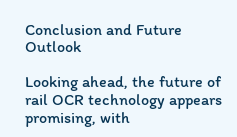Conclusion and Future Outlook

Looking ahead, the future of rail OCR technology appears promising, with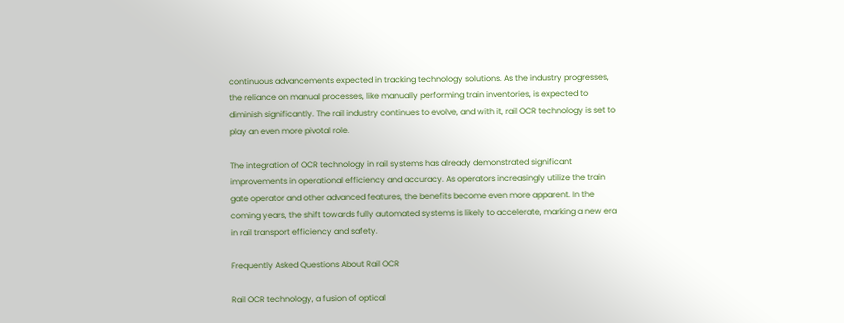continuous advancements expected in tracking technology solutions. As the industry progresses, the reliance on manual processes, like manually performing train inventories, is expected to diminish significantly. The rail industry continues to evolve, and with it, rail OCR technology is set to play an even more pivotal role.

The integration of OCR technology in rail systems has already demonstrated significant improvements in operational efficiency and accuracy. As operators increasingly utilize the train gate operator and other advanced features, the benefits become even more apparent. In the coming years, the shift towards fully automated systems is likely to accelerate, marking a new era in rail transport efficiency and safety.

Frequently Asked Questions About Rail OCR

Rail OCR technology, a fusion of optical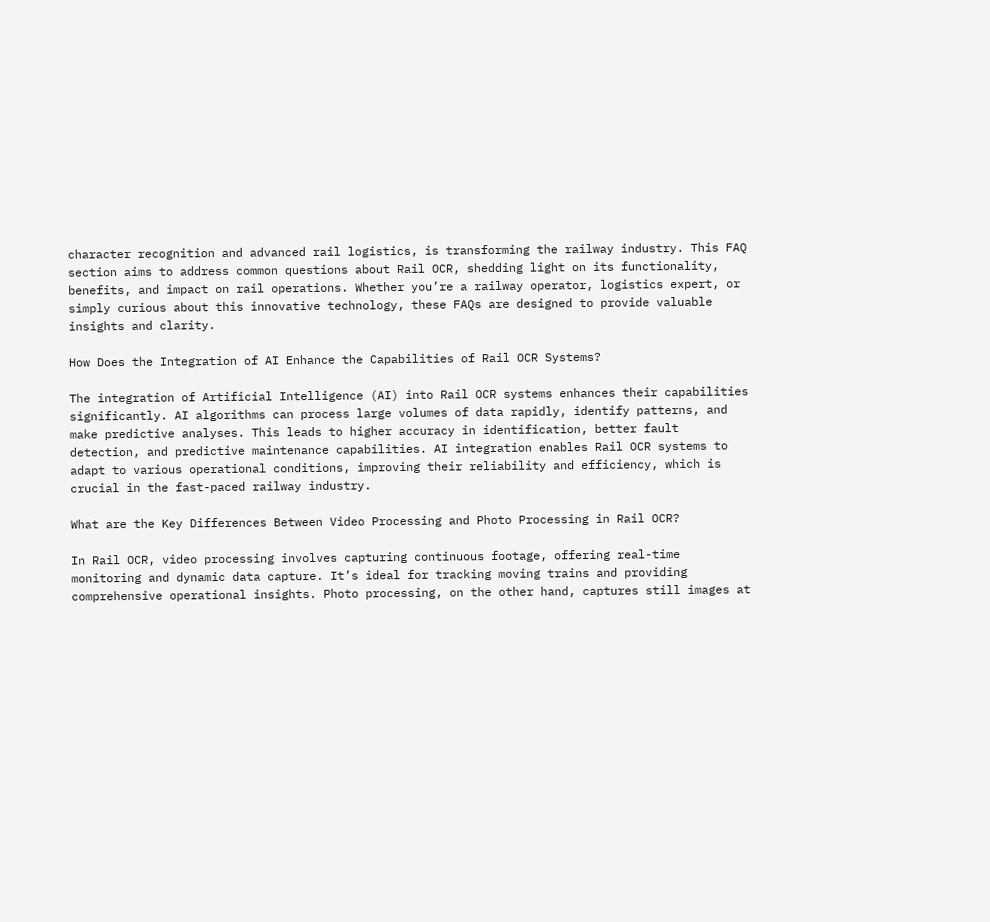character recognition and advanced rail logistics, is transforming the railway industry. This FAQ section aims to address common questions about Rail OCR, shedding light on its functionality, benefits, and impact on rail operations. Whether you’re a railway operator, logistics expert, or simply curious about this innovative technology, these FAQs are designed to provide valuable insights and clarity.

How Does the Integration of AI Enhance the Capabilities of Rail OCR Systems?

The integration of Artificial Intelligence (AI) into Rail OCR systems enhances their capabilities significantly. AI algorithms can process large volumes of data rapidly, identify patterns, and make predictive analyses. This leads to higher accuracy in identification, better fault detection, and predictive maintenance capabilities. AI integration enables Rail OCR systems to adapt to various operational conditions, improving their reliability and efficiency, which is crucial in the fast-paced railway industry.

What are the Key Differences Between Video Processing and Photo Processing in Rail OCR?

In Rail OCR, video processing involves capturing continuous footage, offering real-time monitoring and dynamic data capture. It’s ideal for tracking moving trains and providing comprehensive operational insights. Photo processing, on the other hand, captures still images at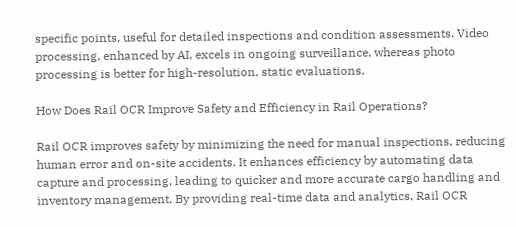specific points, useful for detailed inspections and condition assessments. Video processing, enhanced by AI, excels in ongoing surveillance, whereas photo processing is better for high-resolution, static evaluations.

How Does Rail OCR Improve Safety and Efficiency in Rail Operations?

Rail OCR improves safety by minimizing the need for manual inspections, reducing human error and on-site accidents. It enhances efficiency by automating data capture and processing, leading to quicker and more accurate cargo handling and inventory management. By providing real-time data and analytics, Rail OCR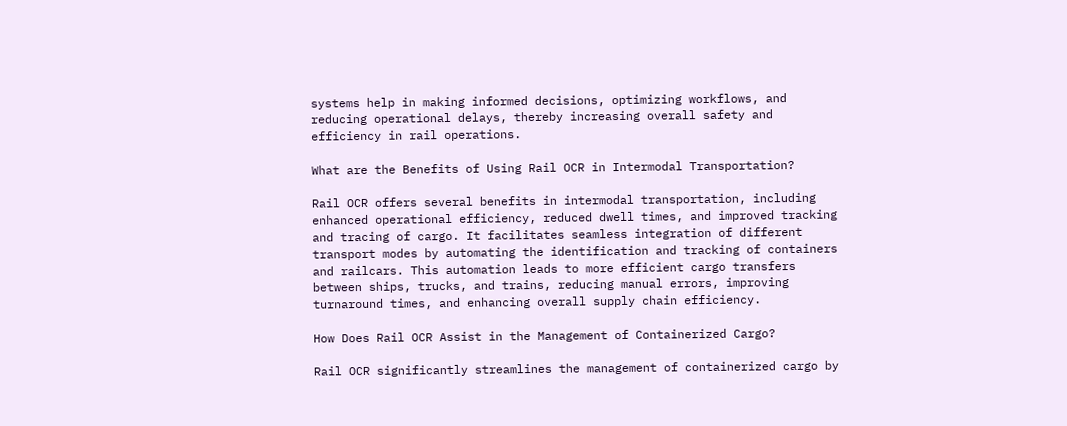systems help in making informed decisions, optimizing workflows, and reducing operational delays, thereby increasing overall safety and efficiency in rail operations.

What are the Benefits of Using Rail OCR in Intermodal Transportation?

Rail OCR offers several benefits in intermodal transportation, including enhanced operational efficiency, reduced dwell times, and improved tracking and tracing of cargo. It facilitates seamless integration of different transport modes by automating the identification and tracking of containers and railcars. This automation leads to more efficient cargo transfers between ships, trucks, and trains, reducing manual errors, improving turnaround times, and enhancing overall supply chain efficiency.

How Does Rail OCR Assist in the Management of Containerized Cargo?

Rail OCR significantly streamlines the management of containerized cargo by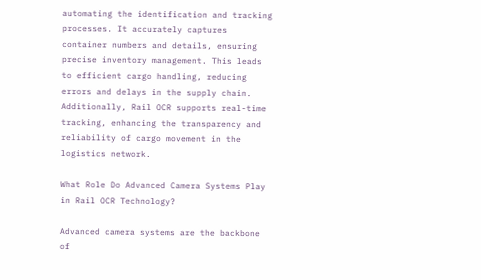automating the identification and tracking processes. It accurately captures container numbers and details, ensuring precise inventory management. This leads to efficient cargo handling, reducing errors and delays in the supply chain. Additionally, Rail OCR supports real-time tracking, enhancing the transparency and reliability of cargo movement in the logistics network.

What Role Do Advanced Camera Systems Play in Rail OCR Technology?

Advanced camera systems are the backbone of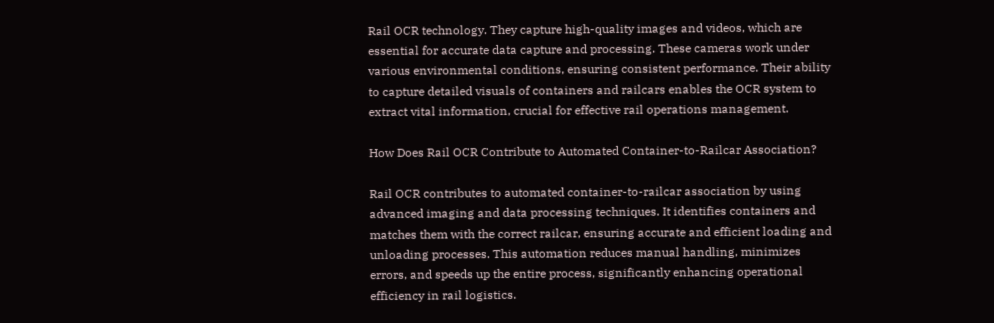Rail OCR technology. They capture high-quality images and videos, which are essential for accurate data capture and processing. These cameras work under various environmental conditions, ensuring consistent performance. Their ability to capture detailed visuals of containers and railcars enables the OCR system to extract vital information, crucial for effective rail operations management.

How Does Rail OCR Contribute to Automated Container-to-Railcar Association?

Rail OCR contributes to automated container-to-railcar association by using advanced imaging and data processing techniques. It identifies containers and matches them with the correct railcar, ensuring accurate and efficient loading and unloading processes. This automation reduces manual handling, minimizes errors, and speeds up the entire process, significantly enhancing operational efficiency in rail logistics.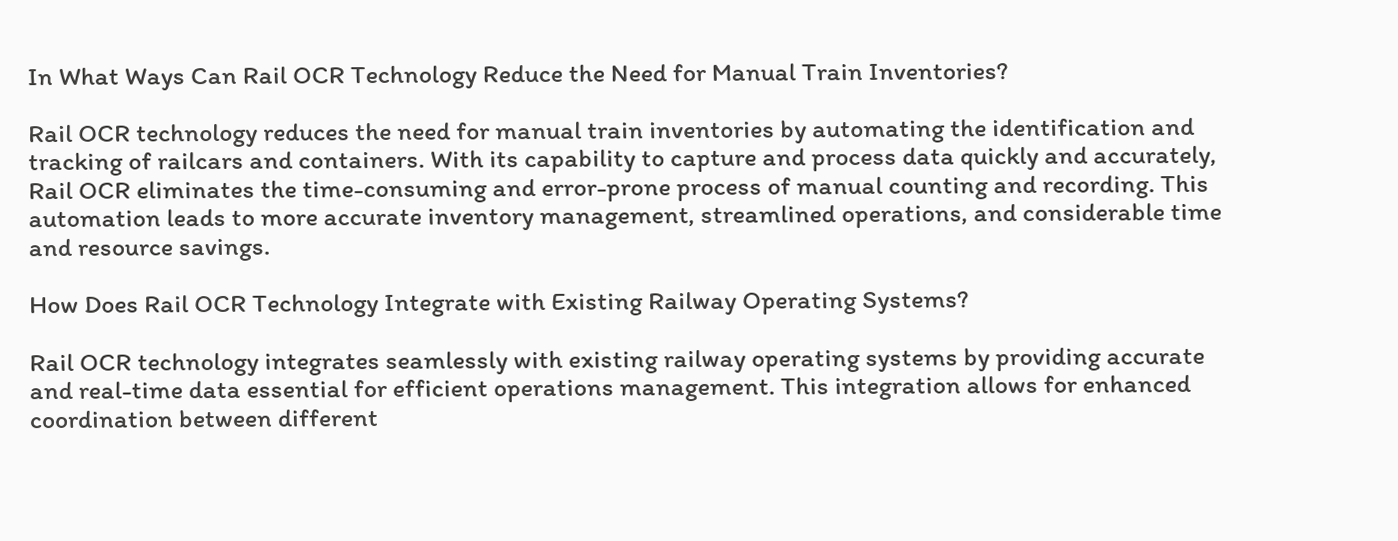In What Ways Can Rail OCR Technology Reduce the Need for Manual Train Inventories?

Rail OCR technology reduces the need for manual train inventories by automating the identification and tracking of railcars and containers. With its capability to capture and process data quickly and accurately, Rail OCR eliminates the time-consuming and error-prone process of manual counting and recording. This automation leads to more accurate inventory management, streamlined operations, and considerable time and resource savings.

How Does Rail OCR Technology Integrate with Existing Railway Operating Systems?

Rail OCR technology integrates seamlessly with existing railway operating systems by providing accurate and real-time data essential for efficient operations management. This integration allows for enhanced coordination between different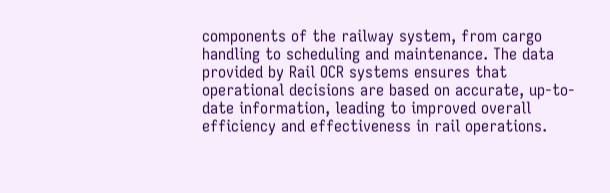components of the railway system, from cargo handling to scheduling and maintenance. The data provided by Rail OCR systems ensures that operational decisions are based on accurate, up-to-date information, leading to improved overall efficiency and effectiveness in rail operations.